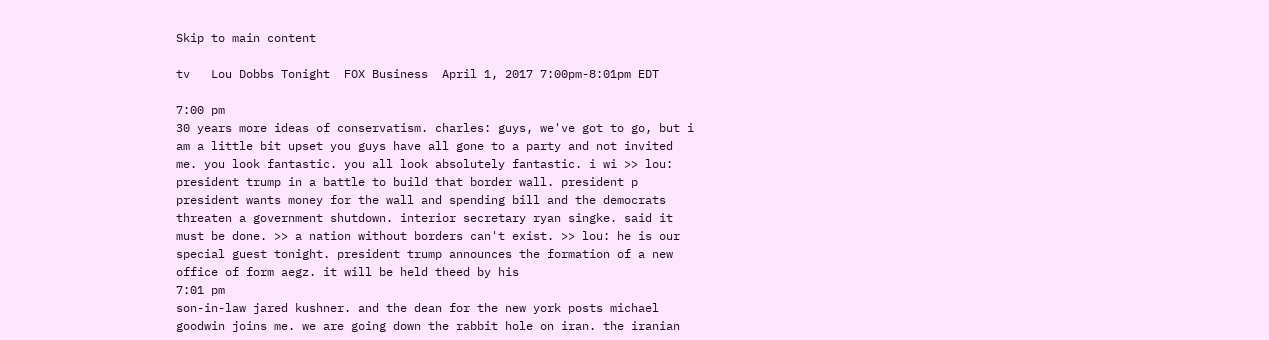Skip to main content

tv   Lou Dobbs Tonight  FOX Business  April 1, 2017 7:00pm-8:01pm EDT

7:00 pm
30 years more ideas of conservatism. charles: guys, we've got to go, but i am a little bit upset you guys have all gone to a party and not invited me. you look fantastic. you all look absolutely fantastic. i wi >> lou: president trump in a battle to build that border wall. president p president wants money for the wall and spending bill and the democrats threaten a government shutdown. interior secretary ryan singke. said it must be done. >> a nation without borders can't exist. >> lou: he is our special guest tonight. president trump announces the formation of a new office of form aegz. it will be held theed by his
7:01 pm
son-in-law jared kushner. and the dean for the new york posts michael goodwin joins me. we are going down the rabbit hole on iran. the iranian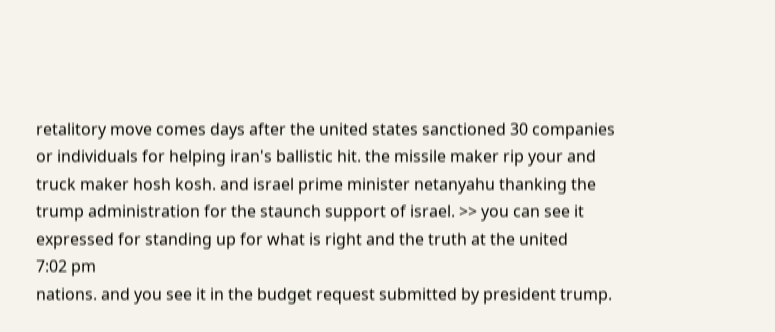retalitory move comes days after the united states sanctioned 30 companies or individuals for helping iran's ballistic hit. the missile maker rip your and truck maker hosh kosh. and israel prime minister netanyahu thanking the trump administration for the staunch support of israel. >> you can see it expressed for standing up for what is right and the truth at the united
7:02 pm
nations. and you see it in the budget request submitted by president trump.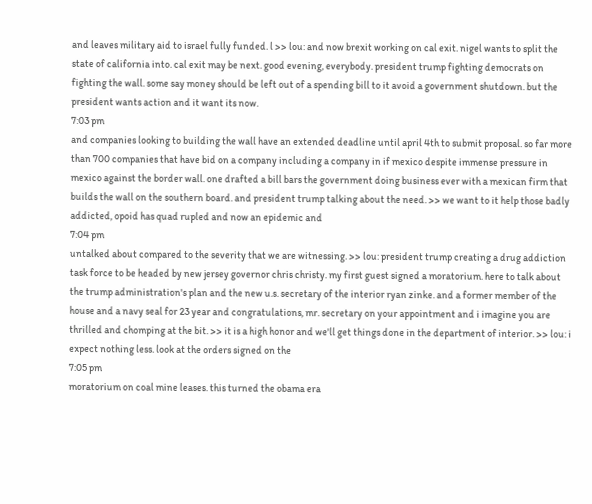and leaves military aid to israel fully funded. l >> lou: and now brexit working on cal exit. nigel wants to split the state of california into. cal exit may be next. good evening, everybody. president trump fighting democrats on fighting the wall. some say money should be left out of a spending bill to it avoid a government shutdown. but the president wants action and it want its now.
7:03 pm
and companies looking to building the wall have an extended deadline until april 4th to submit proposal. so far more than 700 companies that have bid on a company including a company in if mexico despite immense pressure in mexico against the border wall. one drafted a bill bars the government doing business ever with a mexican firm that builds the wall on the southern board. and president trump talking about the need. >> we want to it help those badly addicted, opoid has quad rupled and now an epidemic and
7:04 pm
untalked about compared to the severity that we are witnessing. >> lou: president trump creating a drug addiction task force to be headed by new jersey governor chris christy. my first guest signed a moratorium. here to talk about the trump administration's plan and the new u.s. secretary of the interior ryan zinke. and a former member of the house and a navy seal for 23 year and congratulations, mr. secretary on your appointment and i imagine you are thrilled and chomping at the bit. >> it is a high honor and we'll get things done in the department of interior. >> lou: i expect nothing less. look at the orders signed on the
7:05 pm
moratorium on coal mine leases. this turned the obama era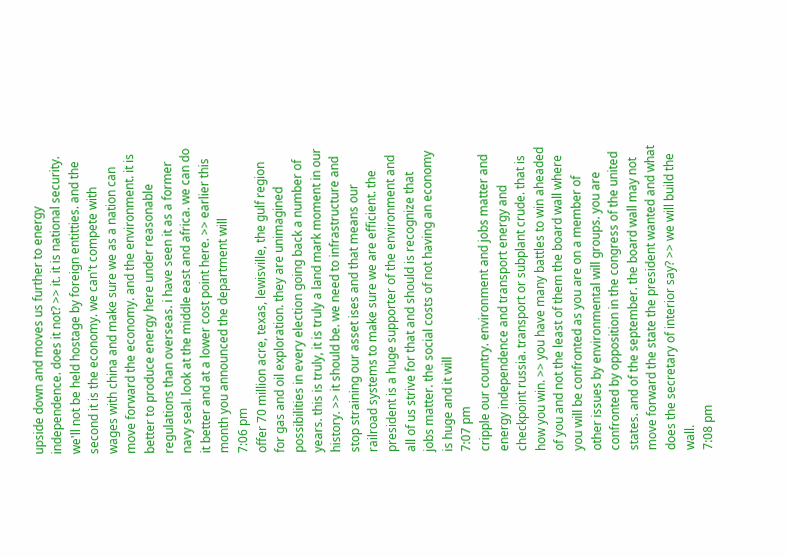upside down and moves us further to energy independence. does it not? >> it. it is national security. we'll not be held hostage by foreign entitties. and the second it is the economy. we can't compete with wages with china and make sure we as a nation can move forward the economy. and the environment. it is better to produce energy here under reasonable regulations than overseas. i have seen it as a former navy seal. look at the middle east and africa. we can do it better and at a lower cost point here. >> earlier this month you announced the department will
7:06 pm
offer 70 million acre, texas, lewisville, the gulf region for gas and oil exploration. they are unimagined possibilities in every election going back a number of years. this is truly, it is truly a land mark moment in our history. >> it should be. we need to infrastructure and stop straining our asset ises and that means our railroad systems to make sure we are efficient. the president is a huge supporter of the environment and all of us strive for that and should is recognize that jobs matter. the social costs of not having an economy is huge and it will
7:07 pm
cripple our country. environment and jobs matter and energy independence and transport energy and checkpoint russia. transport or subplant crude. that is how you win. >> you have many battles to win aheaded of you and not the least of them the board wall where you will be confronted as you are on a member of other issues by environmental will groups. you are confronted by opposition in the congress of the united states. and of the september. the board wall may not move forward the state the president wanted and what does the secretary of interior say? >> we will build the wall.
7:08 pm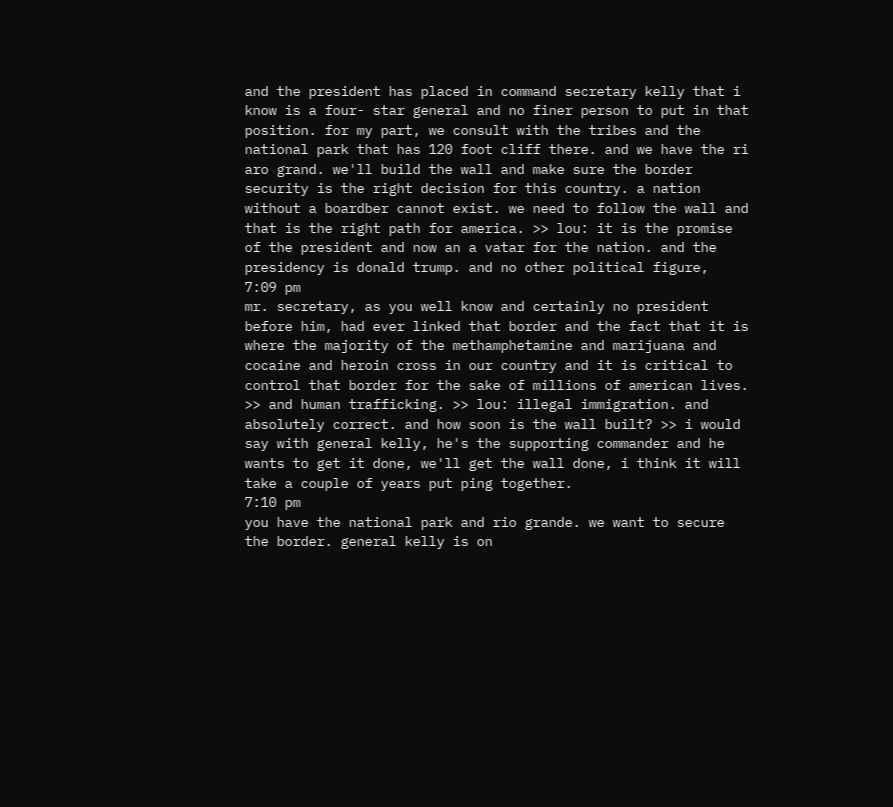and the president has placed in command secretary kelly that i know is a four- star general and no finer person to put in that position. for my part, we consult with the tribes and the national park that has 120 foot cliff there. and we have the ri aro grand. we'll build the wall and make sure the border security is the right decision for this country. a nation without a boardber cannot exist. we need to follow the wall and that is the right path for america. >> lou: it is the promise of the president and now an a vatar for the nation. and the presidency is donald trump. and no other political figure,
7:09 pm
mr. secretary, as you well know and certainly no president before him, had ever linked that border and the fact that it is where the majority of the methamphetamine and marijuana and cocaine and heroin cross in our country and it is critical to control that border for the sake of millions of american lives. >> and human trafficking. >> lou: illegal immigration. and absolutely correct. and how soon is the wall built? >> i would say with general kelly, he's the supporting commander and he wants to get it done, we'll get the wall done, i think it will take a couple of years put ping together.
7:10 pm
you have the national park and rio grande. we want to secure the border. general kelly is on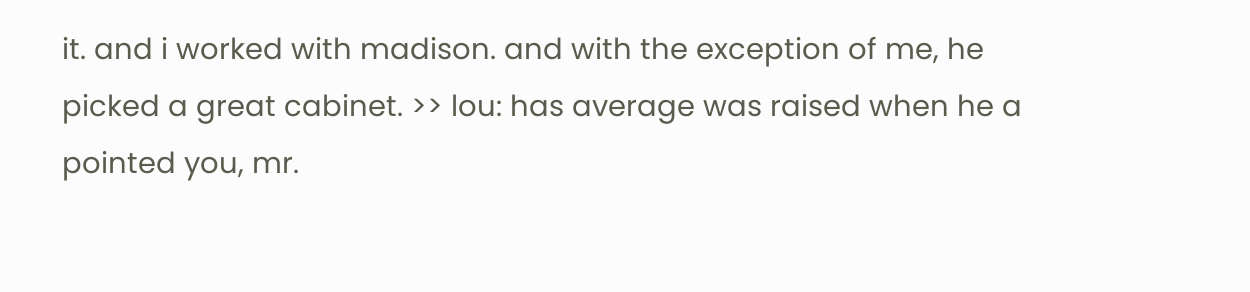it. and i worked with madison. and with the exception of me, he picked a great cabinet. >> lou: has average was raised when he a pointed you, mr.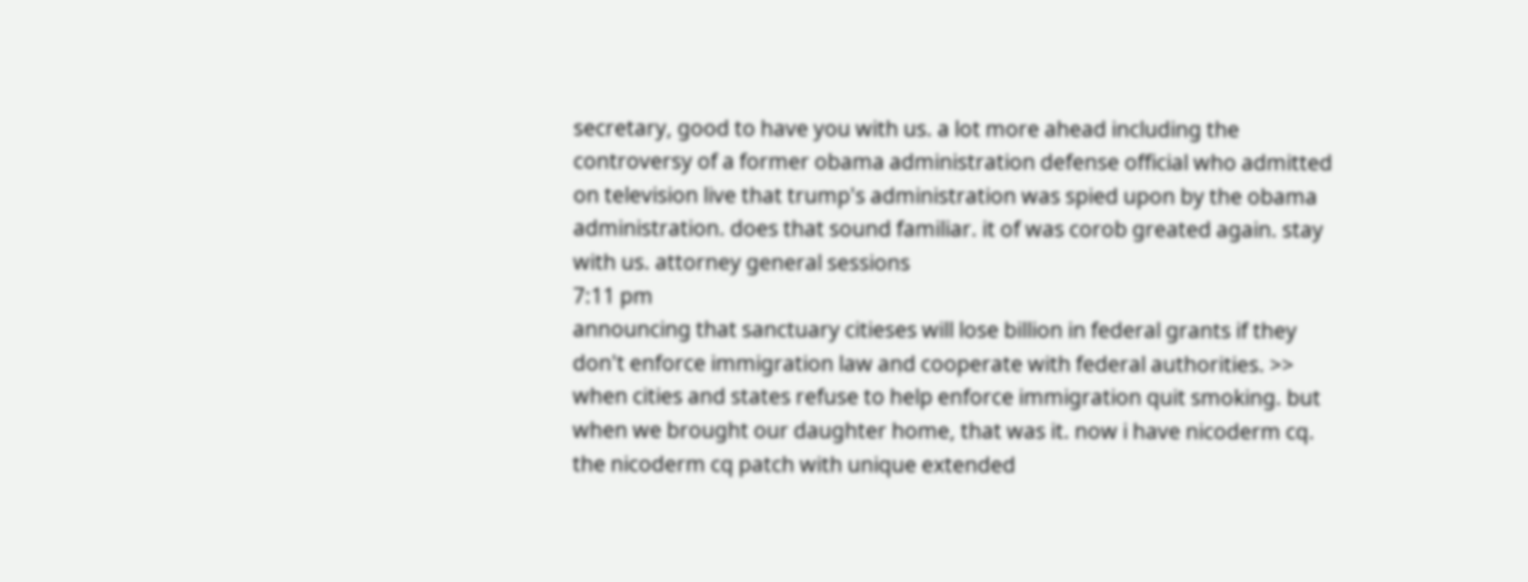secretary, good to have you with us. a lot more ahead including the controversy of a former obama administration defense official who admitted on television live that trump's administration was spied upon by the obama administration. does that sound familiar. it of was corob greated again. stay with us. attorney general sessions
7:11 pm
announcing that sanctuary citieses will lose billion in federal grants if they don't enforce immigration law and cooperate with federal authorities. >> when cities and states refuse to help enforce immigration quit smoking. but when we brought our daughter home, that was it. now i have nicoderm cq. the nicoderm cq patch with unique extended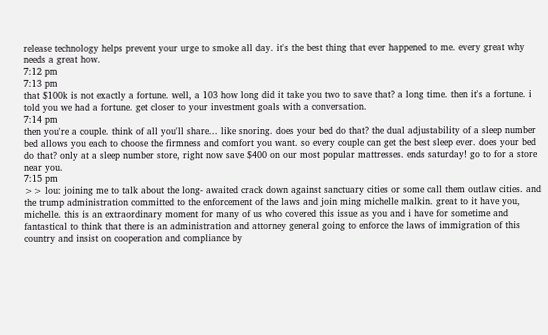release technology helps prevent your urge to smoke all day. it's the best thing that ever happened to me. every great why needs a great how.
7:12 pm
7:13 pm
that $100k is not exactly a fortune. well, a 103 how long did it take you two to save that? a long time. then it's a fortune. i told you we had a fortune. get closer to your investment goals with a conversation.
7:14 pm
then you're a couple. think of all you'll share... like snoring. does your bed do that? the dual adjustability of a sleep number bed allows you each to choose the firmness and comfort you want. so every couple can get the best sleep ever. does your bed do that? only at a sleep number store, right now save $400 on our most popular mattresses. ends saturday! go to for a store near you.
7:15 pm
>> lou: joining me to talk about the long- awaited crack down against sanctuary cities or some call them outlaw cities. and the trump administration committed to the enforcement of the laws and join ming michelle malkin. great to it have you, michelle. this is an extraordinary moment for many of us who covered this issue as you and i have for sometime and fantastical to think that there is an administration and attorney general going to enforce the laws of immigration of this country and insist on cooperation and compliance by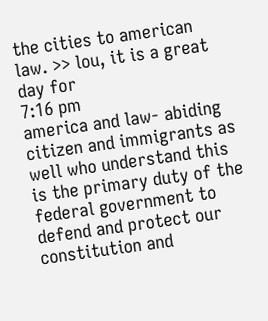the cities to american law. >> lou, it is a great day for
7:16 pm
america and law- abiding citizen and immigrants as well who understand this is the primary duty of the federal government to defend and protect our constitution and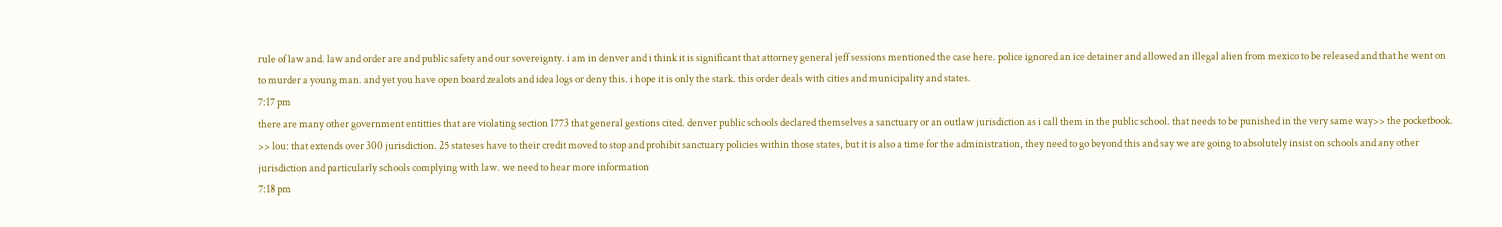rule of law and. law and order are and public safety and our sovereignty. i am in denver and i think it is significant that attorney general jeff sessions mentioned the case here. police ignored an ice detainer and allowed an illegal alien from mexico to be released and that he went on to murder a young man. and yet you have open board zealots and idea logs or deny this. i hope it is only the stark. this order deals with cities and municipality and states.
7:17 pm
there are many other government entitties that are violating section 1773 that general gestions cited. denver public schools declared themselves a sanctuary or an outlaw jurisdiction as i call them in the public school. that needs to be punished in the very same way>> the pocketbook. >> lou: that extends over 300 jurisdiction. 25 stateses have to their credit moved to stop and prohibit sanctuary policies within those states, but it is also a time for the administration, they need to go beyond this and say we are going to absolutely insist on schools and any other jurisdiction and particularly schools complying with law. we need to hear more information
7:18 pm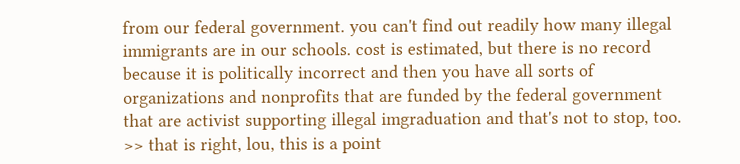from our federal government. you can't find out readily how many illegal immigrants are in our schools. cost is estimated, but there is no record because it is politically incorrect and then you have all sorts of organizations and nonprofits that are funded by the federal government that are activist supporting illegal imgraduation and that's not to stop, too. >> that is right, lou, this is a point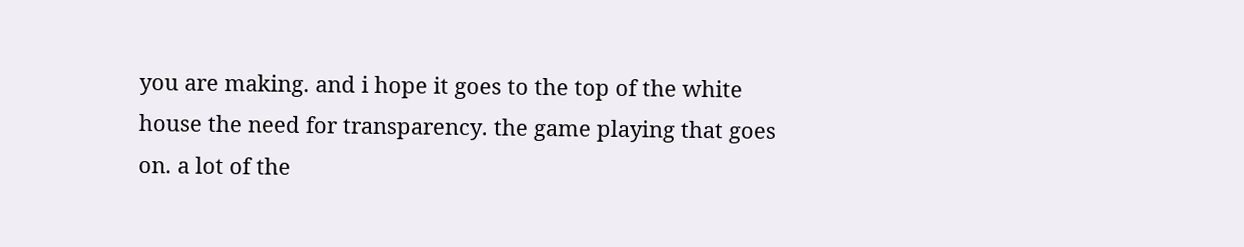you are making. and i hope it goes to the top of the white house the need for transparency. the game playing that goes on. a lot of the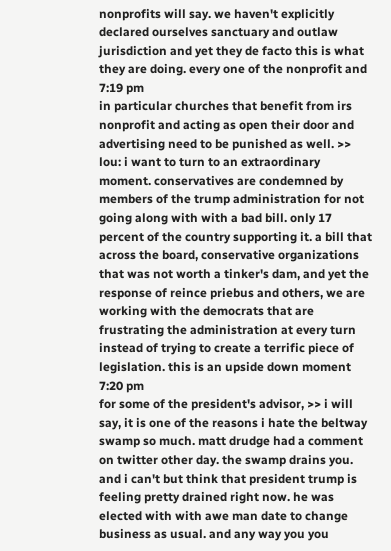nonprofits will say. we haven't explicitly declared ourselves sanctuary and outlaw jurisdiction and yet they de facto this is what they are doing. every one of the nonprofit and
7:19 pm
in particular churches that benefit from irs nonprofit and acting as open their door and advertising need to be punished as well. >> lou: i want to turn to an extraordinary moment. conservatives are condemned by members of the trump administration for not going along with with a bad bill. only 17 percent of the country supporting it. a bill that across the board, conservative organizations that was not worth a tinker's dam, and yet the response of reince priebus and others, we are working with the democrats that are frustrating the administration at every turn instead of trying to create a terrific piece of legislation. this is an upside down moment
7:20 pm
for some of the president's advisor, >> i will say, it is one of the reasons i hate the beltway swamp so much. matt drudge had a comment on twitter other day. the swamp drains you. and i can't but think that president trump is feeling pretty drained right now. he was elected with with awe man date to change business as usual. and any way you you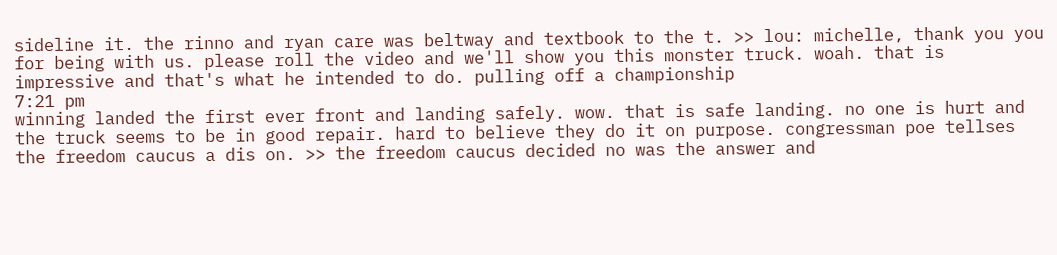sideline it. the rinno and ryan care was beltway and textbook to the t. >> lou: michelle, thank you you for being with us. please roll the video and we'll show you this monster truck. woah. that is impressive and that's what he intended to do. pulling off a championship
7:21 pm
winning landed the first ever front and landing safely. wow. that is safe landing. no one is hurt and the truck seems to be in good repair. hard to believe they do it on purpose. congressman poe tellses the freedom caucus a dis on. >> the freedom caucus decided no was the answer and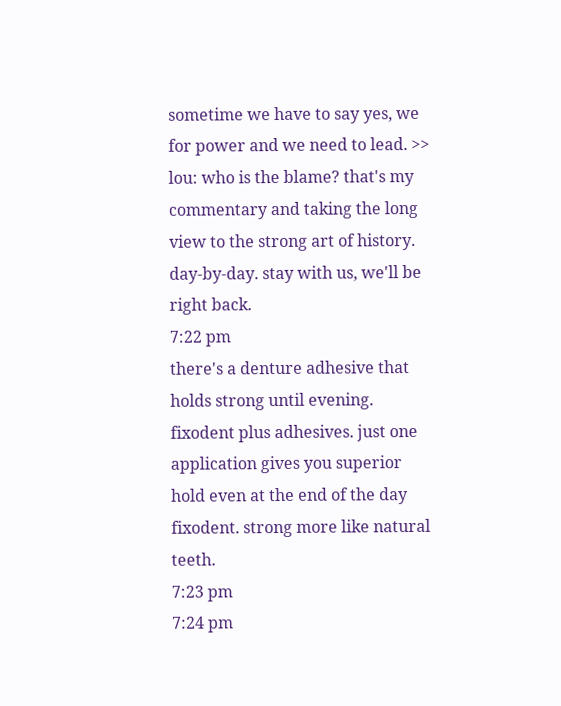sometime we have to say yes, we for power and we need to lead. >> lou: who is the blame? that's my commentary and taking the long view to the strong art of history. day-by-day. stay with us, we'll be right back.
7:22 pm
there's a denture adhesive that holds strong until evening. fixodent plus adhesives. just one application gives you superior hold even at the end of the day fixodent. strong more like natural teeth.
7:23 pm
7:24 pm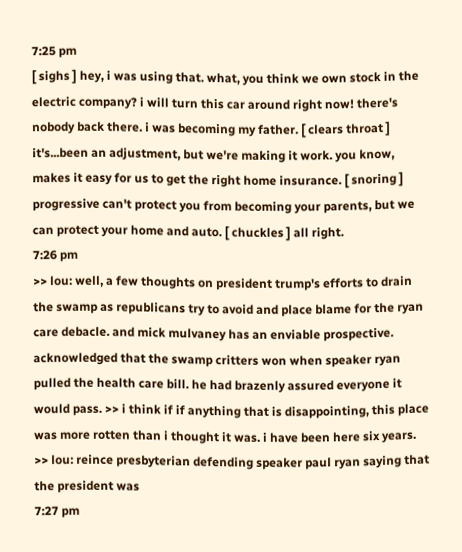7:25 pm
[ sighs ] hey, i was using that. what, you think we own stock in the electric company? i will turn this car around right now! there's nobody back there. i was becoming my father. [ clears throat ] it's...been an adjustment, but we're making it work. you know, makes it easy for us to get the right home insurance. [ snoring ] progressive can't protect you from becoming your parents, but we can protect your home and auto. [ chuckles ] all right.
7:26 pm
>> lou: well, a few thoughts on president trump's efforts to drain the swamp as republicans try to avoid and place blame for the ryan care debacle. and mick mulvaney has an enviable prospective. acknowledged that the swamp critters won when speaker ryan pulled the health care bill. he had brazenly assured everyone it would pass. >> i think if if anything that is disappointing, this place was more rotten than i thought it was. i have been here six years. >> lou: reince presbyterian defending speaker paul ryan saying that the president was
7:27 pm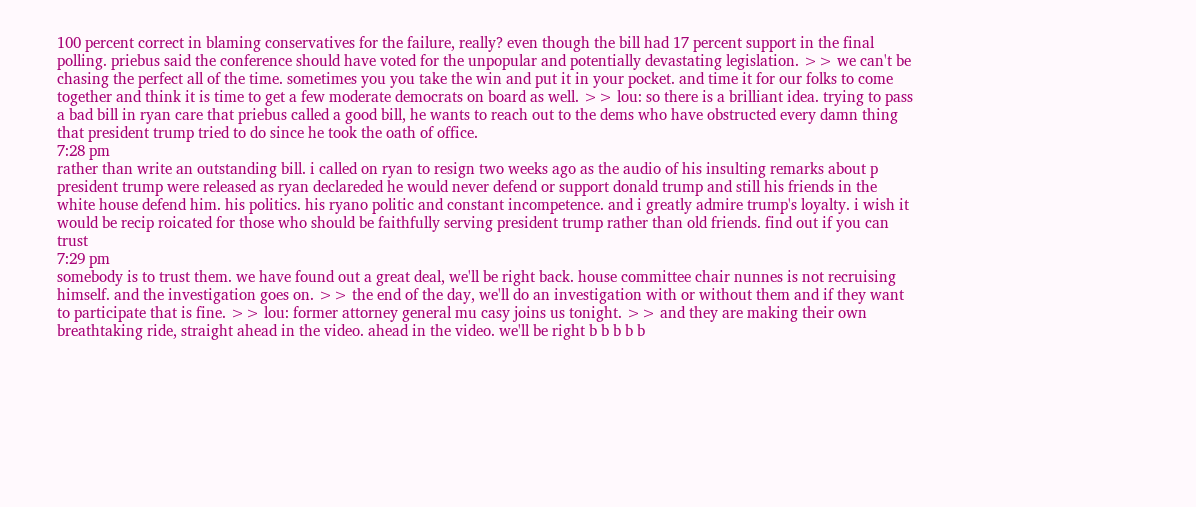100 percent correct in blaming conservatives for the failure, really? even though the bill had 17 percent support in the final polling. priebus said the conference should have voted for the unpopular and potentially devastating legislation. >> we can't be chasing the perfect all of the time. sometimes you you take the win and put it in your pocket. and time it for our folks to come together and think it is time to get a few moderate democrats on board as well. >> lou: so there is a brilliant idea. trying to pass a bad bill in ryan care that priebus called a good bill, he wants to reach out to the dems who have obstructed every damn thing that president trump tried to do since he took the oath of office.
7:28 pm
rather than write an outstanding bill. i called on ryan to resign two weeks ago as the audio of his insulting remarks about p president trump were released as ryan declareded he would never defend or support donald trump and still his friends in the white house defend him. his politics. his ryano politic and constant incompetence. and i greatly admire trump's loyalty. i wish it would be recip roicated for those who should be faithfully serving president trump rather than old friends. find out if you can trust
7:29 pm
somebody is to trust them. we have found out a great deal, we'll be right back. house committee chair nunnes is not recruising himself. and the investigation goes on. >> the end of the day, we'll do an investigation with or without them and if they want to participate that is fine. >> lou: former attorney general mu casy joins us tonight. >> and they are making their own breathtaking ride, straight ahead in the video. ahead in the video. we'll be right b b b b b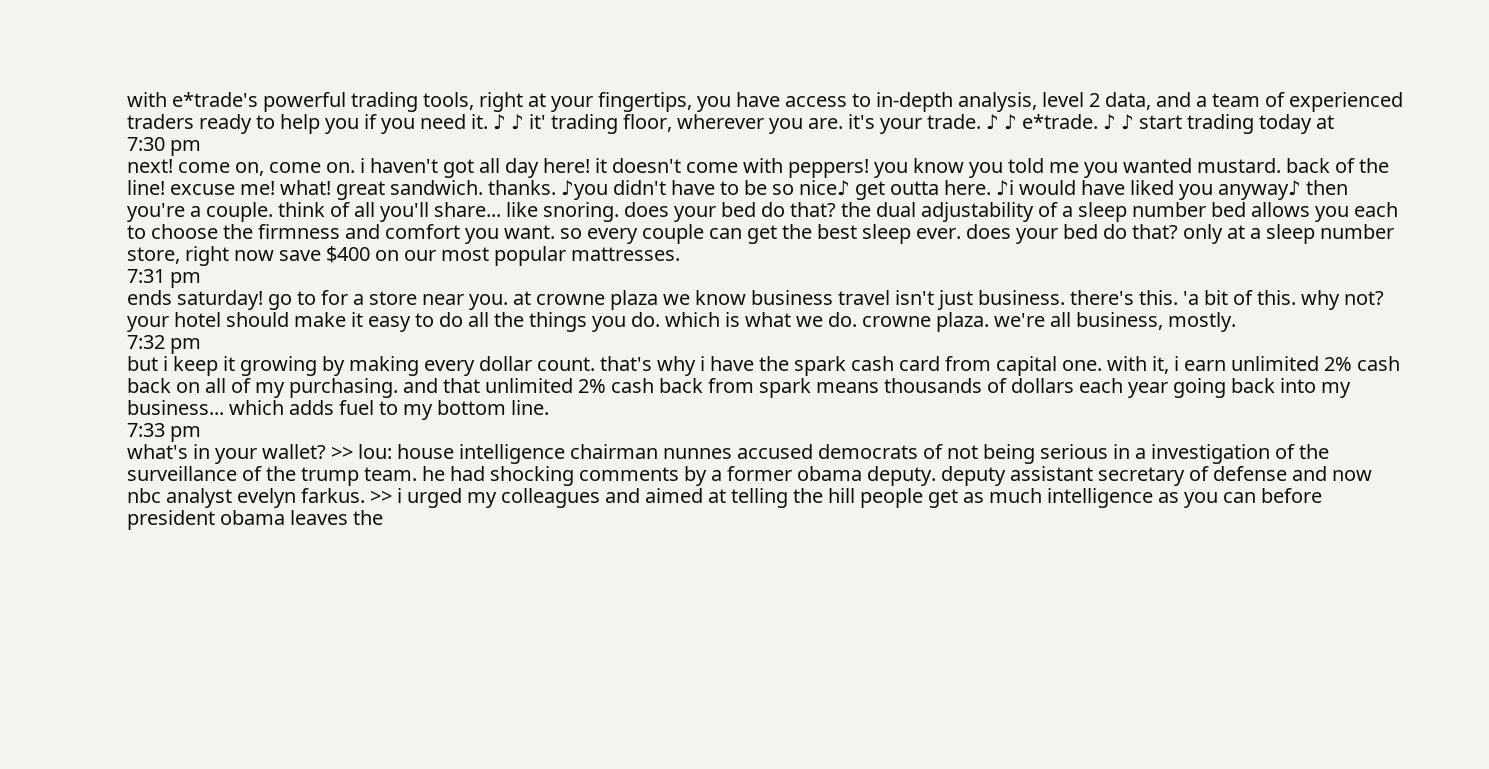with e*trade's powerful trading tools, right at your fingertips, you have access to in-depth analysis, level 2 data, and a team of experienced traders ready to help you if you need it. ♪ ♪ it' trading floor, wherever you are. it's your trade. ♪ ♪ e*trade. ♪ ♪ start trading today at
7:30 pm
next! come on, come on. i haven't got all day here! it doesn't come with peppers! you know you told me you wanted mustard. back of the line! excuse me! what! great sandwich. thanks. ♪you didn't have to be so nice♪ get outta here. ♪i would have liked you anyway♪ then you're a couple. think of all you'll share... like snoring. does your bed do that? the dual adjustability of a sleep number bed allows you each to choose the firmness and comfort you want. so every couple can get the best sleep ever. does your bed do that? only at a sleep number store, right now save $400 on our most popular mattresses.
7:31 pm
ends saturday! go to for a store near you. at crowne plaza we know business travel isn't just business. there's this. 'a bit of this. why not? your hotel should make it easy to do all the things you do. which is what we do. crowne plaza. we're all business, mostly.
7:32 pm
but i keep it growing by making every dollar count. that's why i have the spark cash card from capital one. with it, i earn unlimited 2% cash back on all of my purchasing. and that unlimited 2% cash back from spark means thousands of dollars each year going back into my business... which adds fuel to my bottom line.
7:33 pm
what's in your wallet? >> lou: house intelligence chairman nunnes accused democrats of not being serious in a investigation of the surveillance of the trump team. he had shocking comments by a former obama deputy. deputy assistant secretary of defense and now nbc analyst evelyn farkus. >> i urged my colleagues and aimed at telling the hill people get as much intelligence as you can before president obama leaves the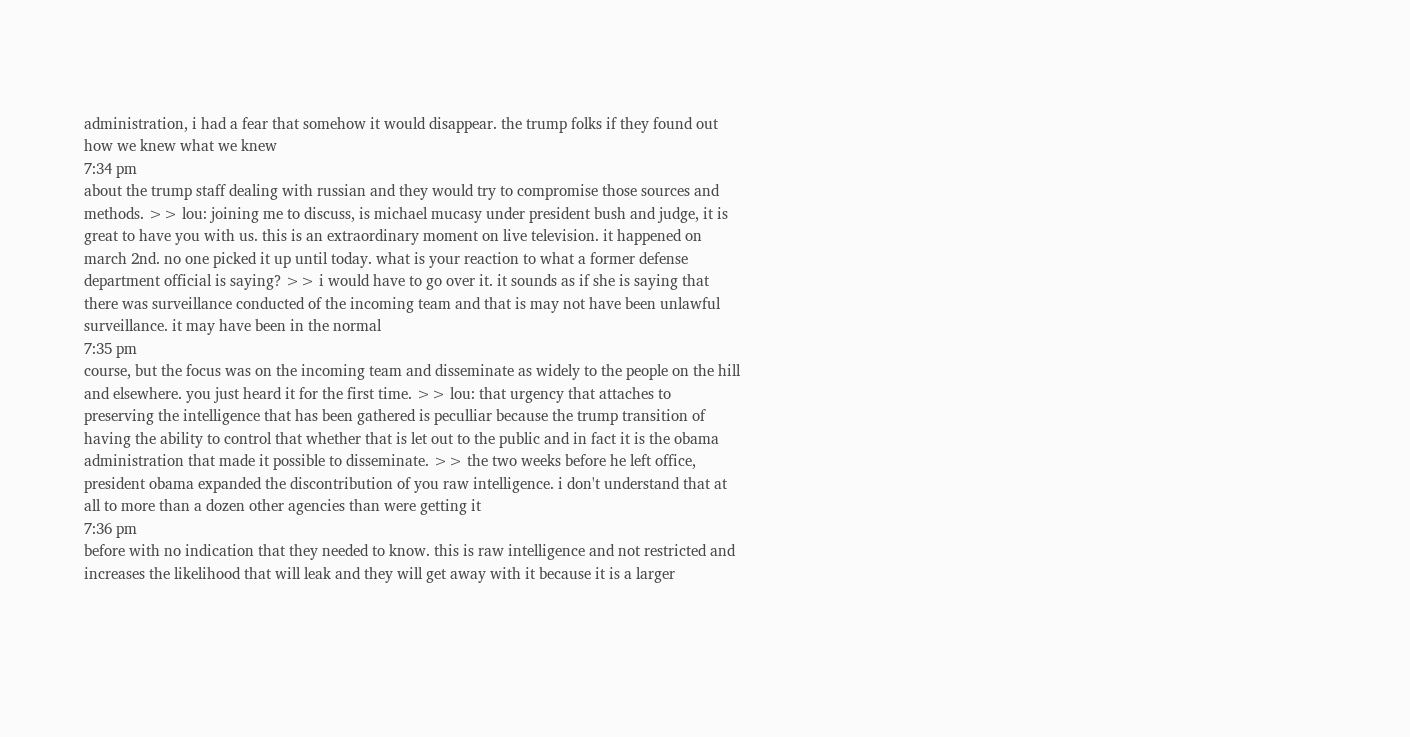administration, i had a fear that somehow it would disappear. the trump folks if they found out how we knew what we knew
7:34 pm
about the trump staff dealing with russian and they would try to compromise those sources and methods. >> lou: joining me to discuss, is michael mucasy under president bush and judge, it is great to have you with us. this is an extraordinary moment on live television. it happened on march 2nd. no one picked it up until today. what is your reaction to what a former defense department official is saying? >> i would have to go over it. it sounds as if she is saying that there was surveillance conducted of the incoming team and that is may not have been unlawful surveillance. it may have been in the normal
7:35 pm
course, but the focus was on the incoming team and disseminate as widely to the people on the hill and elsewhere. you just heard it for the first time. >> lou: that urgency that attaches to preserving the intelligence that has been gathered is peculliar because the trump transition of having the ability to control that whether that is let out to the public and in fact it is the obama administration that made it possible to disseminate. >> the two weeks before he left office, president obama expanded the discontribution of you raw intelligence. i don't understand that at all to more than a dozen other agencies than were getting it
7:36 pm
before with no indication that they needed to know. this is raw intelligence and not restricted and increases the likelihood that will leak and they will get away with it because it is a larger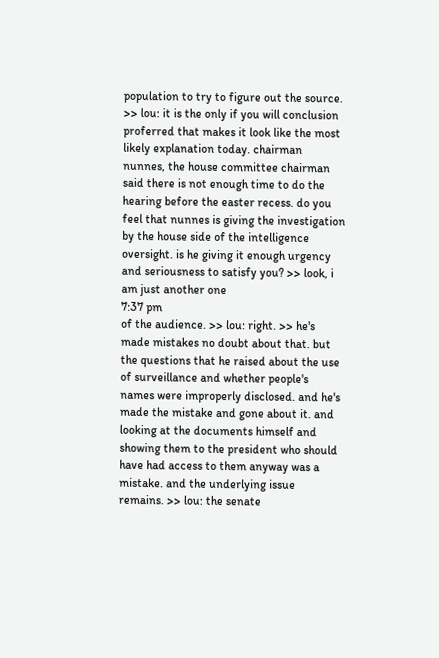population to try to figure out the source. >> lou: it is the only if you will conclusion proferred that makes it look like the most likely explanation today. chairman nunnes, the house committee chairman said there is not enough time to do the hearing before the easter recess. do you feel that nunnes is giving the investigation by the house side of the intelligence oversight. is he giving it enough urgency and seriousness to satisfy you? >> look, i am just another one
7:37 pm
of the audience. >> lou: right. >> he's made mistakes no doubt about that. but the questions that he raised about the use of surveillance and whether people's names were improperly disclosed. and he's made the mistake and gone about it. and looking at the documents himself and showing them to the president who should have had access to them anyway was a mistake. and the underlying issue remains. >> lou: the senate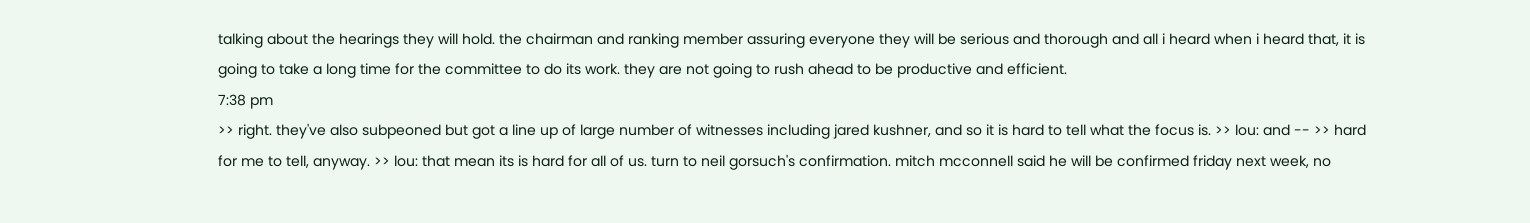talking about the hearings they will hold. the chairman and ranking member assuring everyone they will be serious and thorough and all i heard when i heard that, it is going to take a long time for the committee to do its work. they are not going to rush ahead to be productive and efficient.
7:38 pm
>> right. they've also subpeoned but got a line up of large number of witnesses including jared kushner, and so it is hard to tell what the focus is. >> lou: and -- >> hard for me to tell, anyway. >> lou: that mean its is hard for all of us. turn to neil gorsuch's confirmation. mitch mcconnell said he will be confirmed friday next week, no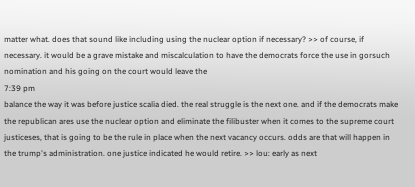matter what. does that sound like including using the nuclear option if necessary? >> of course, if necessary. it would be a grave mistake and miscalculation to have the democrats force the use in gorsuch nomination and his going on the court would leave the
7:39 pm
balance the way it was before justice scalia died. the real struggle is the next one. and if the democrats make the republican ares use the nuclear option and eliminate the filibuster when it comes to the supreme court justiceses, that is going to be the rule in place when the next vacancy occurs. odds are that will happen in the trump's administration. one justice indicated he would retire. >> lou: early as next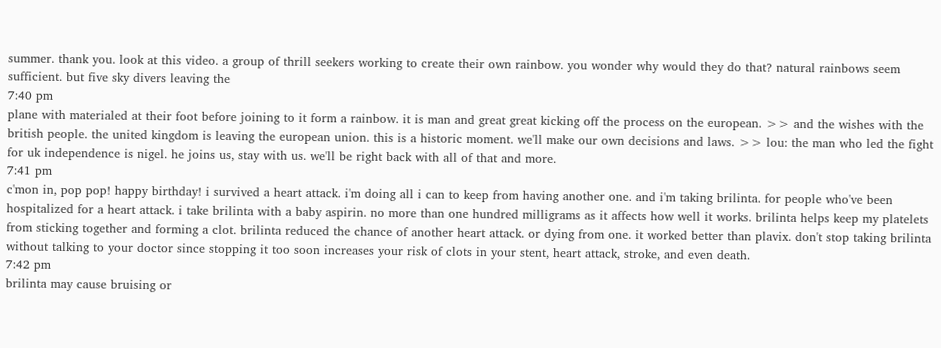summer. thank you. look at this video. a group of thrill seekers working to create their own rainbow. you wonder why would they do that? natural rainbows seem sufficient. but five sky divers leaving the
7:40 pm
plane with materialed at their foot before joining to it form a rainbow. it is man and great great kicking off the process on the european. >> and the wishes with the british people. the united kingdom is leaving the european union. this is a historic moment. we'll make our own decisions and laws. >> lou: the man who led the fight for uk independence is nigel. he joins us, stay with us. we'll be right back with all of that and more.
7:41 pm
c'mon in, pop pop! happy birthday! i survived a heart attack. i'm doing all i can to keep from having another one. and i'm taking brilinta. for people who've been hospitalized for a heart attack. i take brilinta with a baby aspirin. no more than one hundred milligrams as it affects how well it works. brilinta helps keep my platelets from sticking together and forming a clot. brilinta reduced the chance of another heart attack. or dying from one. it worked better than plavix. don't stop taking brilinta without talking to your doctor since stopping it too soon increases your risk of clots in your stent, heart attack, stroke, and even death.
7:42 pm
brilinta may cause bruising or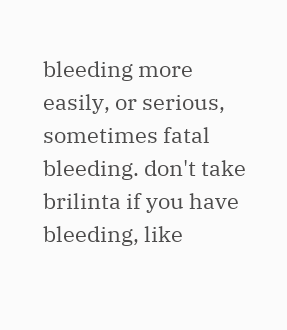bleeding more easily, or serious, sometimes fatal bleeding. don't take brilinta if you have bleeding, like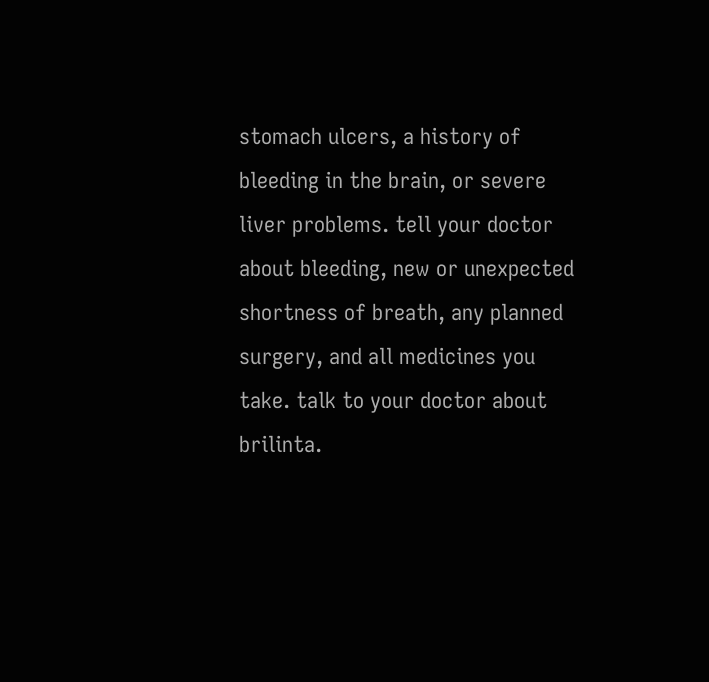stomach ulcers, a history of bleeding in the brain, or severe liver problems. tell your doctor about bleeding, new or unexpected shortness of breath, any planned surgery, and all medicines you take. talk to your doctor about brilinta.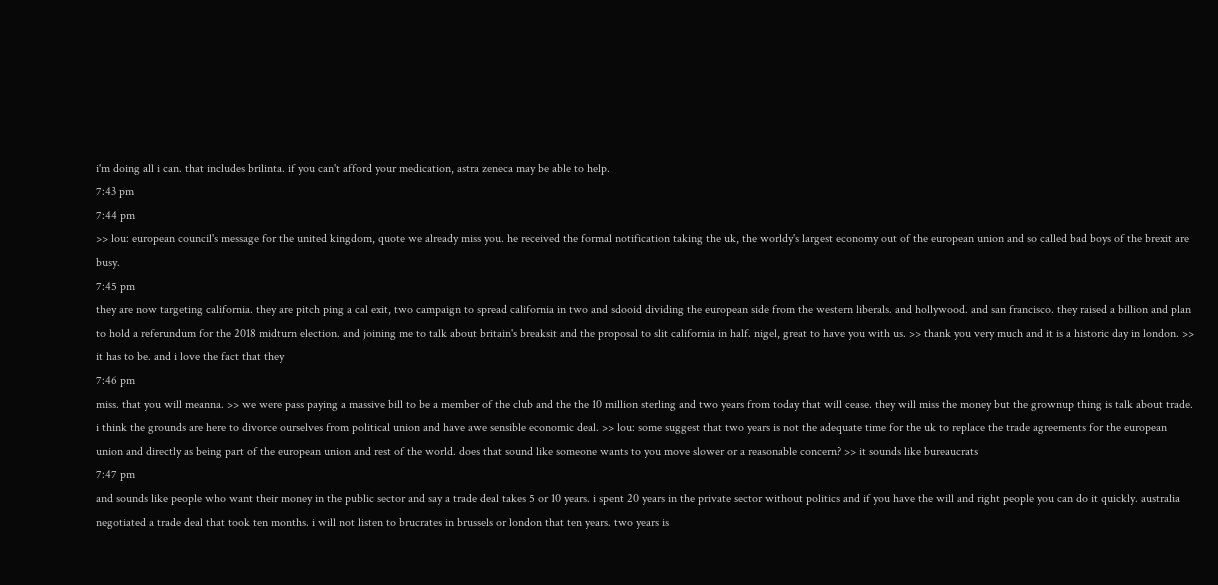i'm doing all i can. that includes brilinta. if you can't afford your medication, astra zeneca may be able to help.
7:43 pm
7:44 pm
>> lou: european council's message for the united kingdom, quote we already miss you. he received the formal notification taking the uk, the worldy's largest economy out of the european union and so called bad boys of the brexit are busy.
7:45 pm
they are now targeting california. they are pitch ping a cal exit, two campaign to spread california in two and sdooid dividing the european side from the western liberals. and hollywood. and san francisco. they raised a billion and plan to hold a referundum for the 2018 midturn election. and joining me to talk about britain's breaksit and the proposal to slit california in half. nigel, great to have you with us. >> thank you very much and it is a historic day in london. >> it has to be. and i love the fact that they
7:46 pm
miss. that you will meanna. >> we were pass paying a massive bill to be a member of the club and the the 10 million sterling and two years from today that will cease. they will miss the money but the grownup thing is talk about trade. i think the grounds are here to divorce ourselves from political union and have awe sensible economic deal. >> lou: some suggest that two years is not the adequate time for the uk to replace the trade agreements for the european union and directly as being part of the european union and rest of the world. does that sound like someone wants to you move slower or a reasonable concern? >> it sounds like bureaucrats
7:47 pm
and sounds like people who want their money in the public sector and say a trade deal takes 5 or 10 years. i spent 20 years in the private sector without politics and if you have the will and right people you can do it quickly. australia negotiated a trade deal that took ten months. i will not listen to brucrates in brussels or london that ten years. two years is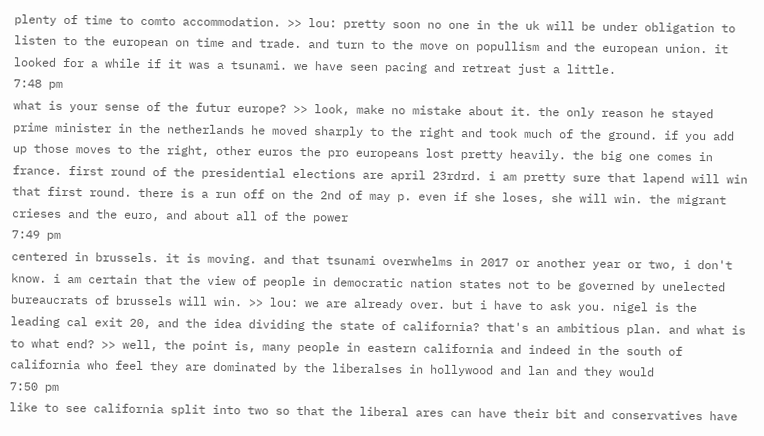plenty of time to comto accommodation. >> lou: pretty soon no one in the uk will be under obligation to listen to the european on time and trade. and turn to the move on popullism and the european union. it looked for a while if it was a tsunami. we have seen pacing and retreat just a little.
7:48 pm
what is your sense of the futur europe? >> look, make no mistake about it. the only reason he stayed prime minister in the netherlands he moved sharply to the right and took much of the ground. if you add up those moves to the right, other euros the pro europeans lost pretty heavily. the big one comes in france. first round of the presidential elections are april 23rdrd. i am pretty sure that lapend will win that first round. there is a run off on the 2nd of may p. even if she loses, she will win. the migrant crieses and the euro, and about all of the power
7:49 pm
centered in brussels. it is moving. and that tsunami overwhelms in 2017 or another year or two, i don't know. i am certain that the view of people in democratic nation states not to be governed by unelected bureaucrats of brussels will win. >> lou: we are already over. but i have to ask you. nigel is the leading cal exit 20, and the idea dividing the state of california? that's an ambitious plan. and what is to what end? >> well, the point is, many people in eastern california and indeed in the south of california who feel they are dominated by the liberalses in hollywood and lan and they would
7:50 pm
like to see california split into two so that the liberal ares can have their bit and conservatives have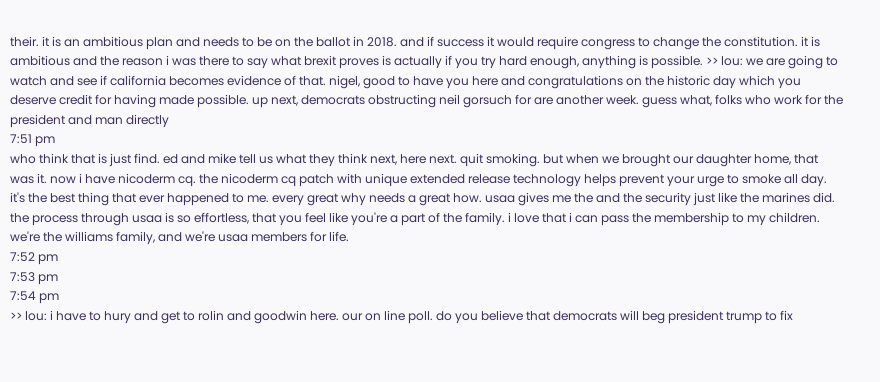their. it is an ambitious plan and needs to be on the ballot in 2018. and if success it would require congress to change the constitution. it is ambitious and the reason i was there to say what brexit proves is actually if you try hard enough, anything is possible. >> lou: we are going to watch and see if california becomes evidence of that. nigel, good to have you here and congratulations on the historic day which you deserve credit for having made possible. up next, democrats obstructing neil gorsuch for are another week. guess what, folks who work for the president and man directly
7:51 pm
who think that is just find. ed and mike tell us what they think next, here next. quit smoking. but when we brought our daughter home, that was it. now i have nicoderm cq. the nicoderm cq patch with unique extended release technology helps prevent your urge to smoke all day. it's the best thing that ever happened to me. every great why needs a great how. usaa gives me the and the security just like the marines did. the process through usaa is so effortless, that you feel like you're a part of the family. i love that i can pass the membership to my children. we're the williams family, and we're usaa members for life.
7:52 pm
7:53 pm
7:54 pm
>> lou: i have to hury and get to rolin and goodwin here. our on line poll. do you believe that democrats will beg president trump to fix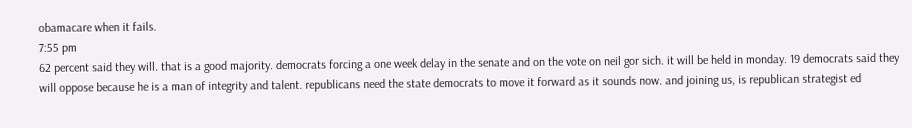obamacare when it fails.
7:55 pm
62 percent said they will. that is a good majority. democrats forcing a one week delay in the senate and on the vote on neil gor sich. it will be held in monday. 19 democrats said they will oppose because he is a man of integrity and talent. republicans need the state democrats to move it forward as it sounds now. and joining us, is republican strategist ed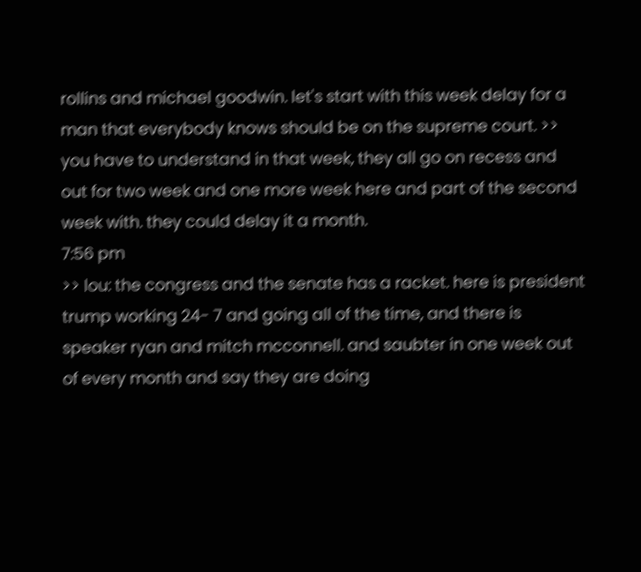rollins and michael goodwin. let's start with this week delay for a man that everybody knows should be on the supreme court. >> you have to understand in that week, they all go on recess and out for two week and one more week here and part of the second week with. they could delay it a month.
7:56 pm
>> lou: the congress and the senate has a racket. here is president trump working 24- 7 and going all of the time, and there is speaker ryan and mitch mcconnell. and saubter in one week out of every month and say they are doing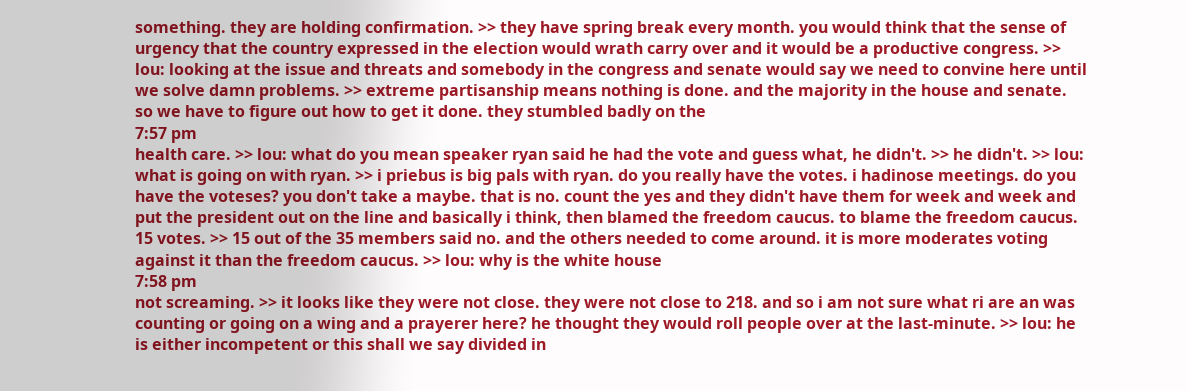something. they are holding confirmation. >> they have spring break every month. you would think that the sense of urgency that the country expressed in the election would wrath carry over and it would be a productive congress. >> lou: looking at the issue and threats and somebody in the congress and senate would say we need to convine here until we solve damn problems. >> extreme partisanship means nothing is done. and the majority in the house and senate. so we have to figure out how to get it done. they stumbled badly on the
7:57 pm
health care. >> lou: what do you mean speaker ryan said he had the vote and guess what, he didn't. >> he didn't. >> lou: what is going on with ryan. >> i priebus is big pals with ryan. do you really have the votes. i hadinose meetings. do you have the voteses? you don't take a maybe. that is no. count the yes and they didn't have them for week and week and put the president out on the line and basically i think, then blamed the freedom caucus. to blame the freedom caucus. 15 votes. >> 15 out of the 35 members said no. and the others needed to come around. it is more moderates voting against it than the freedom caucus. >> lou: why is the white house
7:58 pm
not screaming. >> it looks like they were not close. they were not close to 218. and so i am not sure what ri are an was counting or going on a wing and a prayerer here? he thought they would roll people over at the last-minute. >> lou: he is either incompetent or this shall we say divided in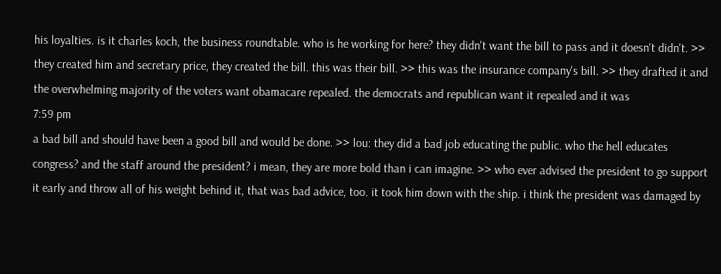his loyalties. is it charles koch, the business roundtable. who is he working for here? they didn't want the bill to pass and it doesn't didn't. >> they created him and secretary price, they created the bill. this was their bill. >> this was the insurance company's bill. >> they drafted it and the overwhelming majority of the voters want obamacare repealed. the democrats and republican want it repealed and it was
7:59 pm
a bad bill and should have been a good bill and would be done. >> lou: they did a bad job educating the public. who the hell educates congress? and the staff around the president? i mean, they are more bold than i can imagine. >> who ever advised the president to go support it early and throw all of his weight behind it, that was bad advice, too. it took him down with the ship. i think the president was damaged by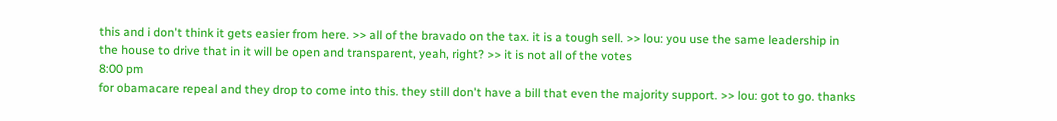this and i don't think it gets easier from here. >> all of the bravado on the tax. it is a tough sell. >> lou: you use the same leadership in the house to drive that in it will be open and transparent, yeah, right? >> it is not all of the votes
8:00 pm
for obamacare repeal and they drop to come into this. they still don't have a bill that even the majority support. >> lou: got to go. thanks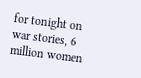for tonight on war stories, 6 million women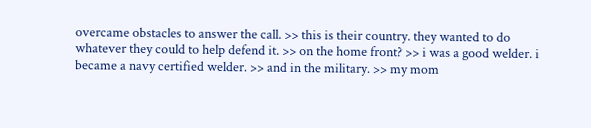overcame obstacles to answer the call. >> this is their country. they wanted to do whatever they could to help defend it. >> on the home front? >> i was a good welder. i became a navy certified welder. >> and in the military. >> my mom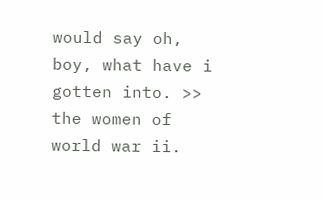would say oh, boy, what have i gotten into. >> the women of world war ii.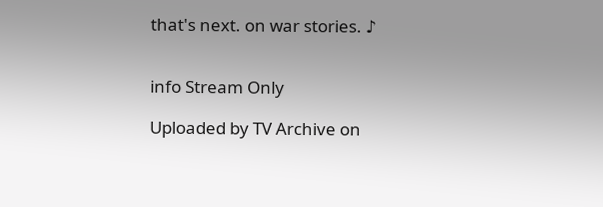that's next. on war stories. ♪


info Stream Only

Uploaded by TV Archive on